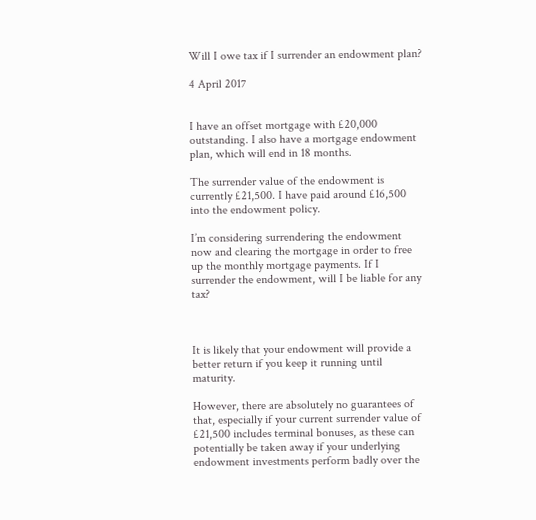Will I owe tax if I surrender an endowment plan?

4 April 2017


I have an offset mortgage with £20,000 outstanding. I also have a mortgage endowment plan, which will end in 18 months.

The surrender value of the endowment is currently £21,500. I have paid around £16,500 into the endowment policy.

I’m considering surrendering the endowment now and clearing the mortgage in order to free up the monthly mortgage payments. If I surrender the endowment, will I be liable for any tax?



It is likely that your endowment will provide a better return if you keep it running until maturity.

However, there are absolutely no guarantees of that, especially if your current surrender value of £21,500 includes terminal bonuses, as these can potentially be taken away if your underlying endowment investments perform badly over the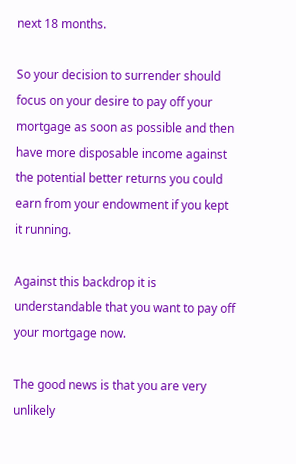next 18 months.

So your decision to surrender should focus on your desire to pay off your mortgage as soon as possible and then have more disposable income against the potential better returns you could earn from your endowment if you kept it running.

Against this backdrop it is understandable that you want to pay off your mortgage now.

The good news is that you are very unlikely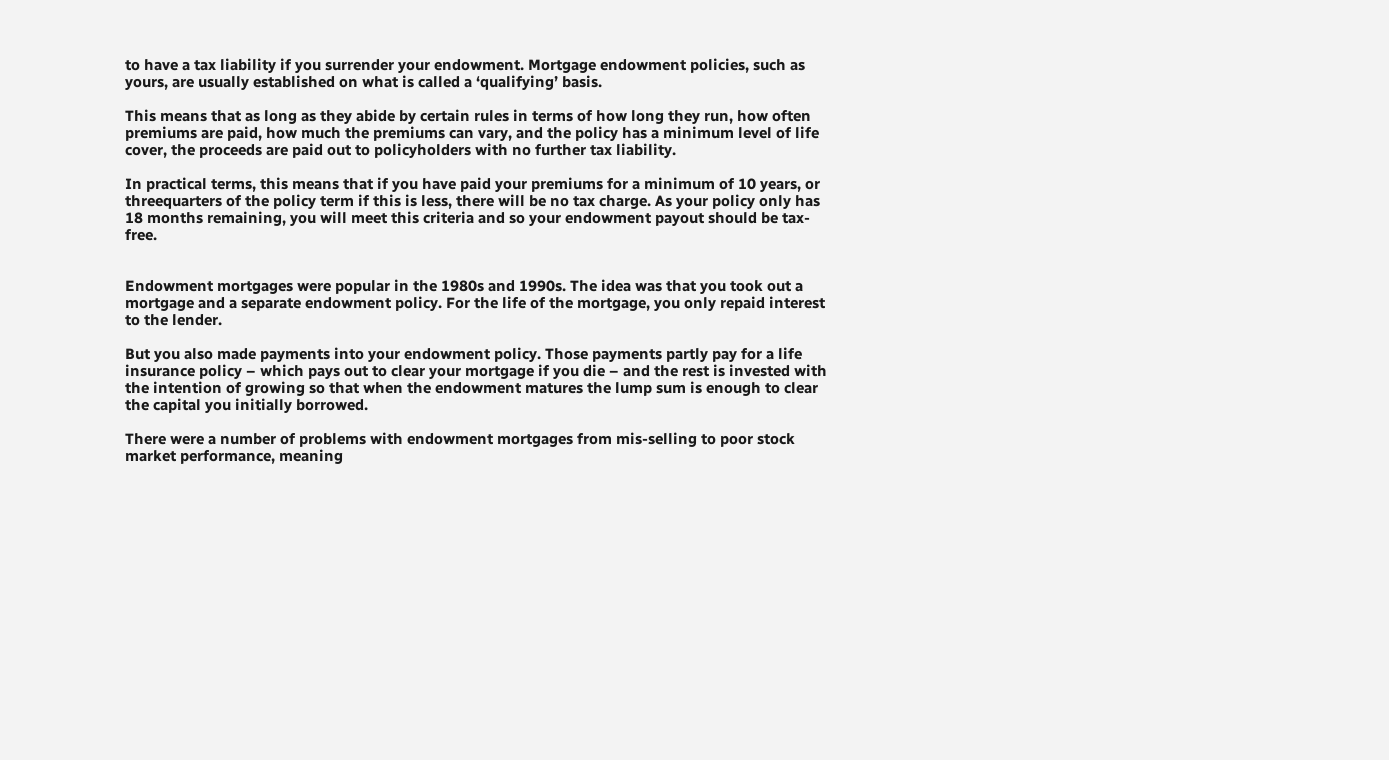to have a tax liability if you surrender your endowment. Mortgage endowment policies, such as yours, are usually established on what is called a ‘qualifying’ basis.

This means that as long as they abide by certain rules in terms of how long they run, how often premiums are paid, how much the premiums can vary, and the policy has a minimum level of life cover, the proceeds are paid out to policyholders with no further tax liability.

In practical terms, this means that if you have paid your premiums for a minimum of 10 years, or threequarters of the policy term if this is less, there will be no tax charge. As your policy only has 18 months remaining, you will meet this criteria and so your endowment payout should be tax-free.


Endowment mortgages were popular in the 1980s and 1990s. The idea was that you took out a mortgage and a separate endowment policy. For the life of the mortgage, you only repaid interest to the lender.

But you also made payments into your endowment policy. Those payments partly pay for a life insurance policy – which pays out to clear your mortgage if you die – and the rest is invested with the intention of growing so that when the endowment matures the lump sum is enough to clear the capital you initially borrowed.

There were a number of problems with endowment mortgages from mis-selling to poor stock market performance, meaning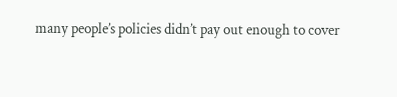many people’s policies didn’t pay out enough to cover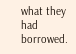what they had borrowed.